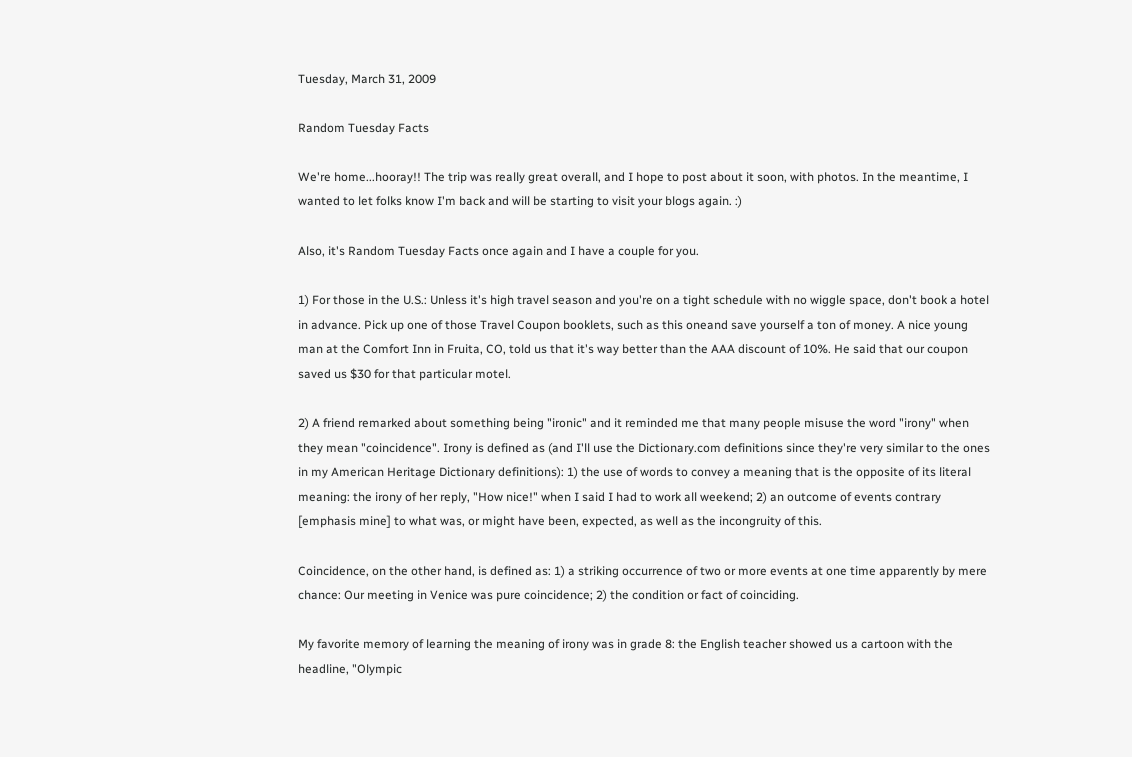Tuesday, March 31, 2009

Random Tuesday Facts

We're home...hooray!! The trip was really great overall, and I hope to post about it soon, with photos. In the meantime, I wanted to let folks know I'm back and will be starting to visit your blogs again. :)

Also, it's Random Tuesday Facts once again and I have a couple for you.

1) For those in the U.S.: Unless it's high travel season and you're on a tight schedule with no wiggle space, don't book a hotel in advance. Pick up one of those Travel Coupon booklets, such as this oneand save yourself a ton of money. A nice young man at the Comfort Inn in Fruita, CO, told us that it's way better than the AAA discount of 10%. He said that our coupon saved us $30 for that particular motel.

2) A friend remarked about something being "ironic" and it reminded me that many people misuse the word "irony" when they mean "coincidence". Irony is defined as (and I'll use the Dictionary.com definitions since they're very similar to the ones in my American Heritage Dictionary definitions): 1) the use of words to convey a meaning that is the opposite of its literal meaning: the irony of her reply, "How nice!" when I said I had to work all weekend; 2) an outcome of events contrary [emphasis mine] to what was, or might have been, expected, as well as the incongruity of this.

Coincidence, on the other hand, is defined as: 1) a striking occurrence of two or more events at one time apparently by mere chance: Our meeting in Venice was pure coincidence; 2) the condition or fact of coinciding.

My favorite memory of learning the meaning of irony was in grade 8: the English teacher showed us a cartoon with the headline, "Olympic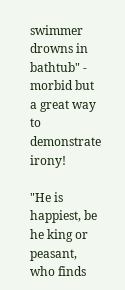swimmer drowns in bathtub" - morbid but a great way to demonstrate irony!

"He is happiest, be he king or peasant, who finds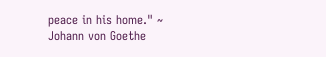peace in his home." ~ Johann von Goethe